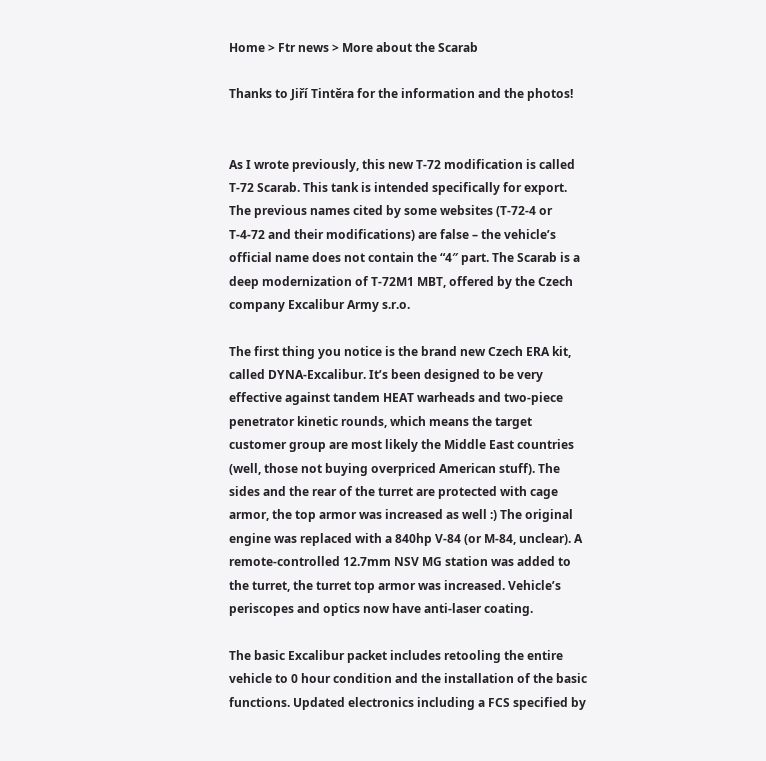Home > Ftr news > More about the Scarab

Thanks to Jiří Tintěra for the information and the photos!


As I wrote previously, this new T-72 modification is called T-72 Scarab. This tank is intended specifically for export. The previous names cited by some websites (T-72-4 or T-4-72 and their modifications) are false – the vehicle’s official name does not contain the “4″ part. The Scarab is a deep modernization of T-72M1 MBT, offered by the Czech company Excalibur Army s.r.o.

The first thing you notice is the brand new Czech ERA kit, called DYNA-Excalibur. It’s been designed to be very effective against tandem HEAT warheads and two-piece penetrator kinetic rounds, which means the target customer group are most likely the Middle East countries (well, those not buying overpriced American stuff). The sides and the rear of the turret are protected with cage armor, the top armor was increased as well :) The original engine was replaced with a 840hp V-84 (or M-84, unclear). A remote-controlled 12.7mm NSV MG station was added to the turret, the turret top armor was increased. Vehicle’s periscopes and optics now have anti-laser coating.

The basic Excalibur packet includes retooling the entire vehicle to 0 hour condition and the installation of the basic functions. Updated electronics including a FCS specified by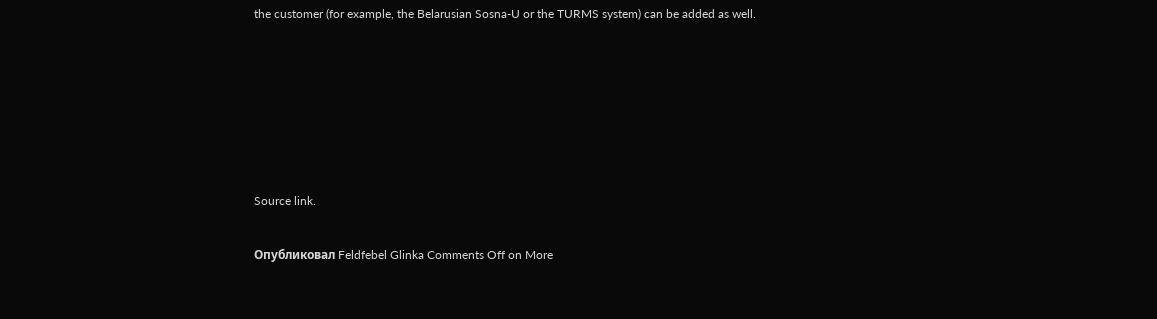the customer (for example, the Belarusian Sosna-U or the TURMS system) can be added as well.






Source link.

Опубликовал Feldfebel Glinka Comments Off on More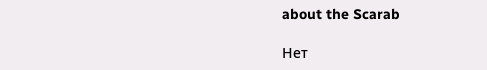about the Scarab

Нет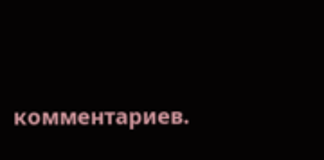комментариев.